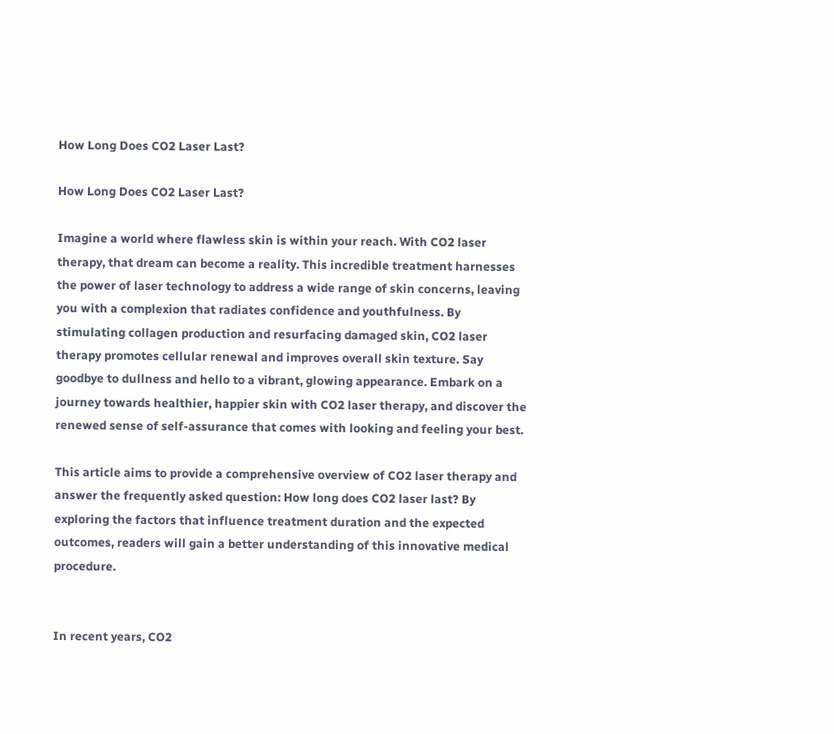How Long Does CO2 Laser Last?

How Long Does CO2 Laser Last?

Imagine a world where flawless skin is within your reach. With CO2 laser therapy, that dream can become a reality. This incredible treatment harnesses the power of laser technology to address a wide range of skin concerns, leaving you with a complexion that radiates confidence and youthfulness. By stimulating collagen production and resurfacing damaged skin, CO2 laser therapy promotes cellular renewal and improves overall skin texture. Say goodbye to dullness and hello to a vibrant, glowing appearance. Embark on a journey towards healthier, happier skin with CO2 laser therapy, and discover the renewed sense of self-assurance that comes with looking and feeling your best.

This article aims to provide a comprehensive overview of CO2 laser therapy and answer the frequently asked question: How long does CO2 laser last? By exploring the factors that influence treatment duration and the expected outcomes, readers will gain a better understanding of this innovative medical procedure.


In recent years, CO2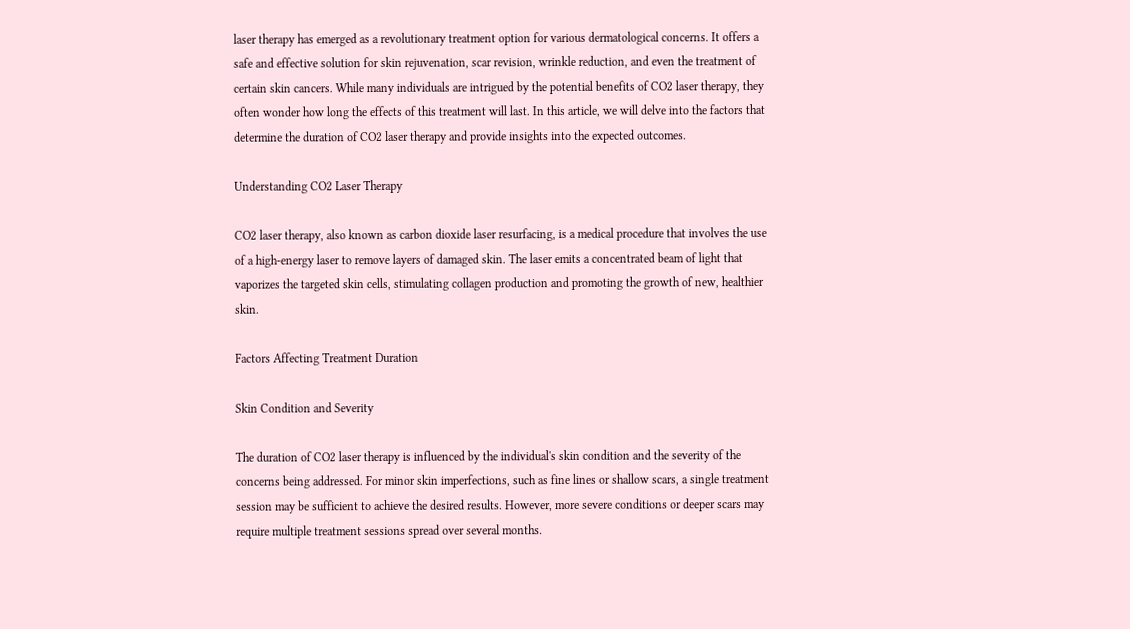laser therapy has emerged as a revolutionary treatment option for various dermatological concerns. It offers a safe and effective solution for skin rejuvenation, scar revision, wrinkle reduction, and even the treatment of certain skin cancers. While many individuals are intrigued by the potential benefits of CO2 laser therapy, they often wonder how long the effects of this treatment will last. In this article, we will delve into the factors that determine the duration of CO2 laser therapy and provide insights into the expected outcomes.

Understanding CO2 Laser Therapy

CO2 laser therapy, also known as carbon dioxide laser resurfacing, is a medical procedure that involves the use of a high-energy laser to remove layers of damaged skin. The laser emits a concentrated beam of light that vaporizes the targeted skin cells, stimulating collagen production and promoting the growth of new, healthier skin.

Factors Affecting Treatment Duration

Skin Condition and Severity

The duration of CO2 laser therapy is influenced by the individual's skin condition and the severity of the concerns being addressed. For minor skin imperfections, such as fine lines or shallow scars, a single treatment session may be sufficient to achieve the desired results. However, more severe conditions or deeper scars may require multiple treatment sessions spread over several months.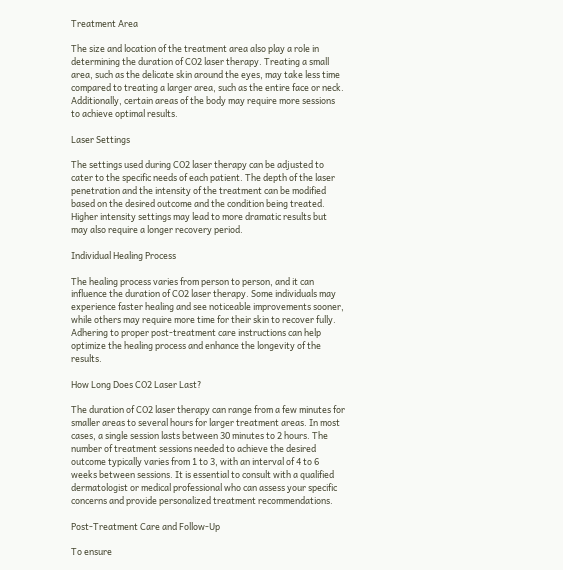Treatment Area

The size and location of the treatment area also play a role in determining the duration of CO2 laser therapy. Treating a small area, such as the delicate skin around the eyes, may take less time compared to treating a larger area, such as the entire face or neck. Additionally, certain areas of the body may require more sessions to achieve optimal results.

Laser Settings

The settings used during CO2 laser therapy can be adjusted to cater to the specific needs of each patient. The depth of the laser penetration and the intensity of the treatment can be modified based on the desired outcome and the condition being treated. Higher intensity settings may lead to more dramatic results but may also require a longer recovery period.

Individual Healing Process

The healing process varies from person to person, and it can influence the duration of CO2 laser therapy. Some individuals may experience faster healing and see noticeable improvements sooner, while others may require more time for their skin to recover fully. Adhering to proper post-treatment care instructions can help optimize the healing process and enhance the longevity of the results.

How Long Does CO2 Laser Last?

The duration of CO2 laser therapy can range from a few minutes for smaller areas to several hours for larger treatment areas. In most cases, a single session lasts between 30 minutes to 2 hours. The number of treatment sessions needed to achieve the desired outcome typically varies from 1 to 3, with an interval of 4 to 6 weeks between sessions. It is essential to consult with a qualified dermatologist or medical professional who can assess your specific concerns and provide personalized treatment recommendations.

Post-Treatment Care and Follow-Up

To ensure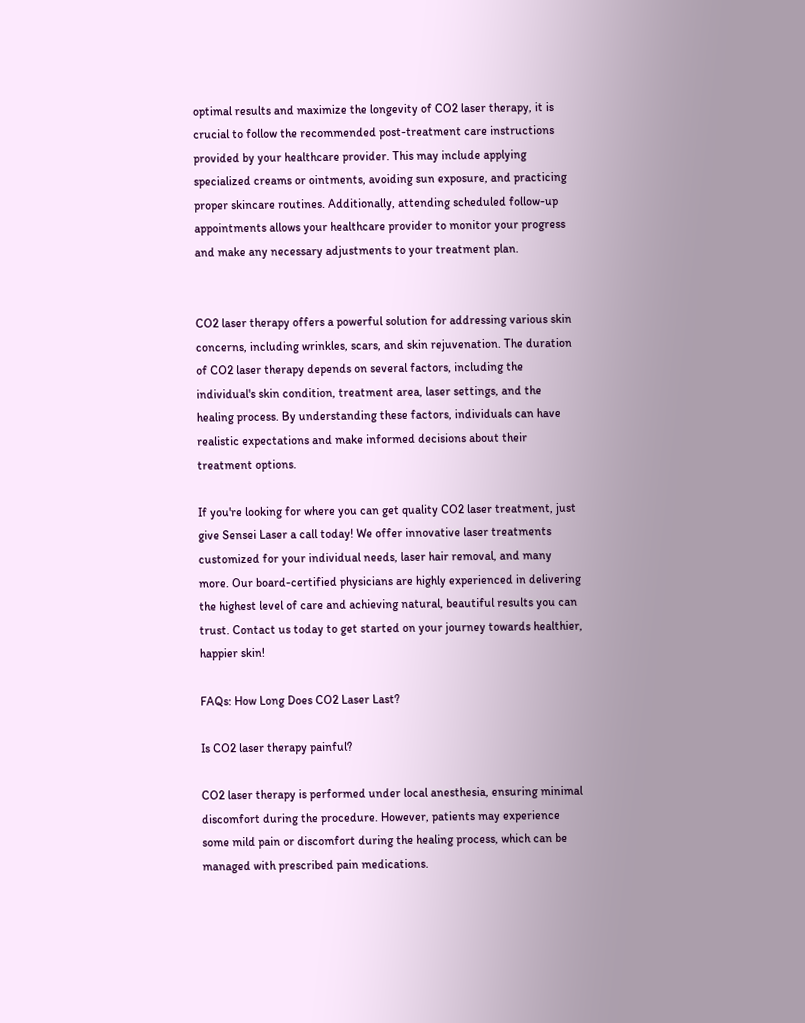optimal results and maximize the longevity of CO2 laser therapy, it is crucial to follow the recommended post-treatment care instructions provided by your healthcare provider. This may include applying specialized creams or ointments, avoiding sun exposure, and practicing proper skincare routines. Additionally, attending scheduled follow-up appointments allows your healthcare provider to monitor your progress and make any necessary adjustments to your treatment plan.


CO2 laser therapy offers a powerful solution for addressing various skin concerns, including wrinkles, scars, and skin rejuvenation. The duration of CO2 laser therapy depends on several factors, including the individual's skin condition, treatment area, laser settings, and the healing process. By understanding these factors, individuals can have realistic expectations and make informed decisions about their treatment options.

If you're looking for where you can get quality CO2 laser treatment, just give Sensei Laser a call today! We offer innovative laser treatments customized for your individual needs, laser hair removal, and many more. Our board-certified physicians are highly experienced in delivering the highest level of care and achieving natural, beautiful results you can trust. Contact us today to get started on your journey towards healthier, happier skin!

FAQs: How Long Does CO2 Laser Last?

Is CO2 laser therapy painful?

CO2 laser therapy is performed under local anesthesia, ensuring minimal discomfort during the procedure. However, patients may experience some mild pain or discomfort during the healing process, which can be managed with prescribed pain medications.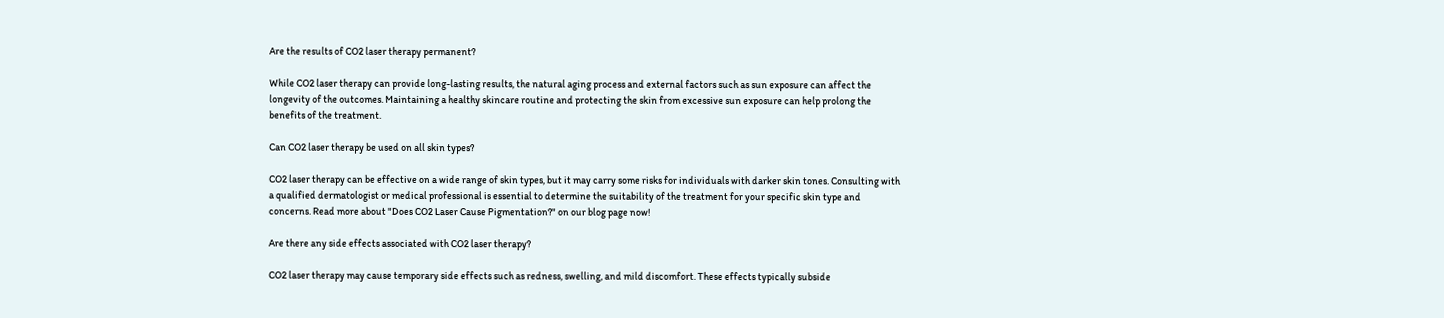Are the results of CO2 laser therapy permanent?

While CO2 laser therapy can provide long-lasting results, the natural aging process and external factors such as sun exposure can affect the longevity of the outcomes. Maintaining a healthy skincare routine and protecting the skin from excessive sun exposure can help prolong the benefits of the treatment.

Can CO2 laser therapy be used on all skin types?

CO2 laser therapy can be effective on a wide range of skin types, but it may carry some risks for individuals with darker skin tones. Consulting with a qualified dermatologist or medical professional is essential to determine the suitability of the treatment for your specific skin type and concerns. Read more about "Does CO2 Laser Cause Pigmentation?" on our blog page now!

Are there any side effects associated with CO2 laser therapy?

CO2 laser therapy may cause temporary side effects such as redness, swelling, and mild discomfort. These effects typically subside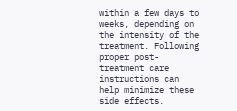within a few days to weeks, depending on the intensity of the treatment. Following proper post-treatment care instructions can help minimize these side effects.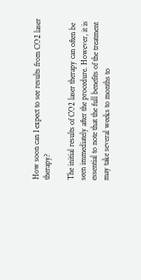How soon can I expect to see results from CO2 laser therapy?

The initial results of CO2 laser therapy can often be seen immediately after the procedure. However, it is essential to note that the full benefits of the treatment may take several weeks to months to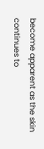become apparent as the skin continues to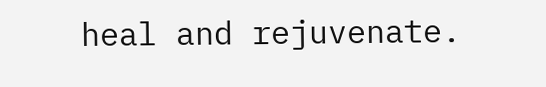heal and rejuvenate.